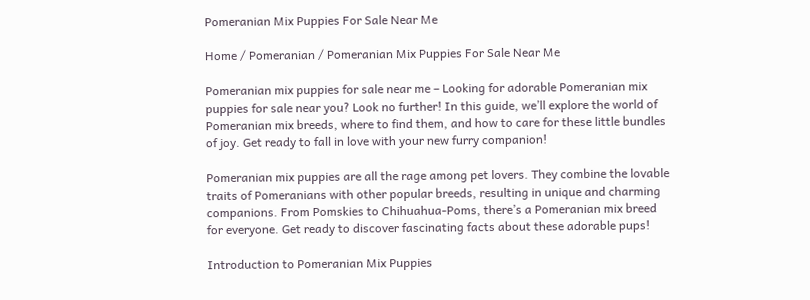Pomeranian Mix Puppies For Sale Near Me

Home / Pomeranian / Pomeranian Mix Puppies For Sale Near Me

Pomeranian mix puppies for sale near me – Looking for adorable Pomeranian mix puppies for sale near you? Look no further! In this guide, we’ll explore the world of Pomeranian mix breeds, where to find them, and how to care for these little bundles of joy. Get ready to fall in love with your new furry companion!

Pomeranian mix puppies are all the rage among pet lovers. They combine the lovable traits of Pomeranians with other popular breeds, resulting in unique and charming companions. From Pomskies to Chihuahua-Poms, there’s a Pomeranian mix breed for everyone. Get ready to discover fascinating facts about these adorable pups!

Introduction to Pomeranian Mix Puppies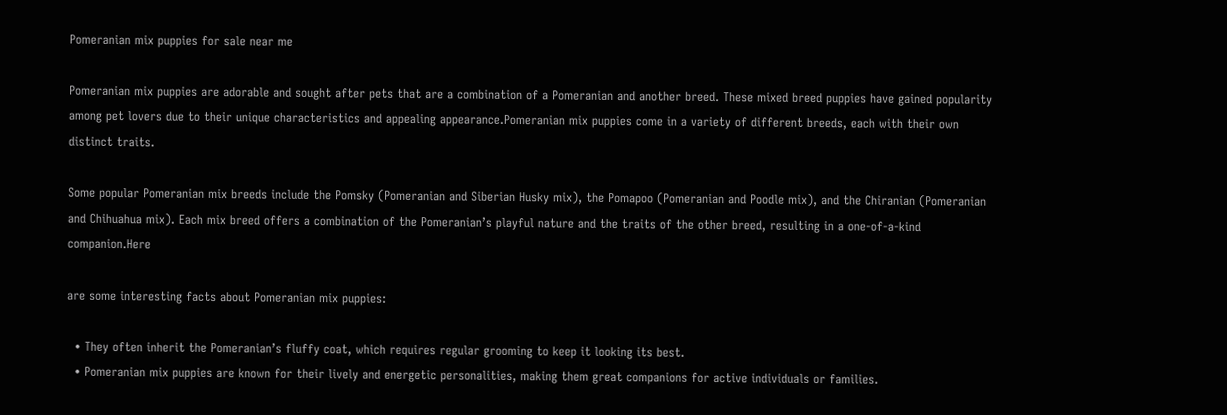Pomeranian mix puppies for sale near me

Pomeranian mix puppies are adorable and sought after pets that are a combination of a Pomeranian and another breed. These mixed breed puppies have gained popularity among pet lovers due to their unique characteristics and appealing appearance.Pomeranian mix puppies come in a variety of different breeds, each with their own distinct traits.

Some popular Pomeranian mix breeds include the Pomsky (Pomeranian and Siberian Husky mix), the Pomapoo (Pomeranian and Poodle mix), and the Chiranian (Pomeranian and Chihuahua mix). Each mix breed offers a combination of the Pomeranian’s playful nature and the traits of the other breed, resulting in a one-of-a-kind companion.Here

are some interesting facts about Pomeranian mix puppies:

  • They often inherit the Pomeranian’s fluffy coat, which requires regular grooming to keep it looking its best.
  • Pomeranian mix puppies are known for their lively and energetic personalities, making them great companions for active individuals or families.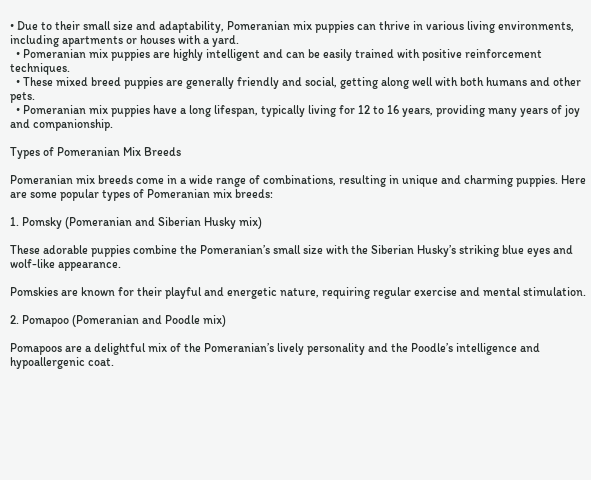• Due to their small size and adaptability, Pomeranian mix puppies can thrive in various living environments, including apartments or houses with a yard.
  • Pomeranian mix puppies are highly intelligent and can be easily trained with positive reinforcement techniques.
  • These mixed breed puppies are generally friendly and social, getting along well with both humans and other pets.
  • Pomeranian mix puppies have a long lifespan, typically living for 12 to 16 years, providing many years of joy and companionship.

Types of Pomeranian Mix Breeds

Pomeranian mix breeds come in a wide range of combinations, resulting in unique and charming puppies. Here are some popular types of Pomeranian mix breeds:

1. Pomsky (Pomeranian and Siberian Husky mix)

These adorable puppies combine the Pomeranian’s small size with the Siberian Husky’s striking blue eyes and wolf-like appearance.

Pomskies are known for their playful and energetic nature, requiring regular exercise and mental stimulation.

2. Pomapoo (Pomeranian and Poodle mix)

Pomapoos are a delightful mix of the Pomeranian’s lively personality and the Poodle’s intelligence and hypoallergenic coat.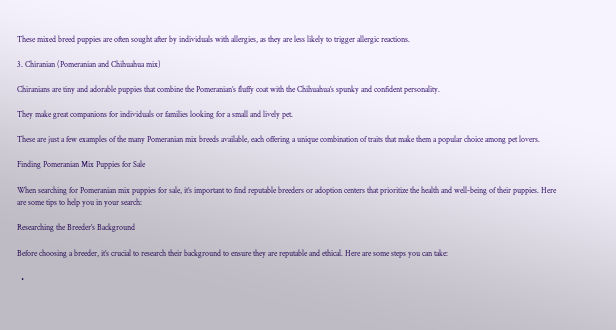These mixed breed puppies are often sought after by individuals with allergies, as they are less likely to trigger allergic reactions.

3. Chiranian (Pomeranian and Chihuahua mix)

Chiranians are tiny and adorable puppies that combine the Pomeranian’s fluffy coat with the Chihuahua’s spunky and confident personality.

They make great companions for individuals or families looking for a small and lively pet.

These are just a few examples of the many Pomeranian mix breeds available, each offering a unique combination of traits that make them a popular choice among pet lovers.

Finding Pomeranian Mix Puppies for Sale

When searching for Pomeranian mix puppies for sale, it’s important to find reputable breeders or adoption centers that prioritize the health and well-being of their puppies. Here are some tips to help you in your search:

Researching the Breeder’s Background

Before choosing a breeder, it’s crucial to research their background to ensure they are reputable and ethical. Here are some steps you can take:

  •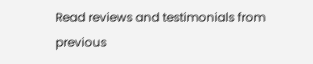Read reviews and testimonials from previous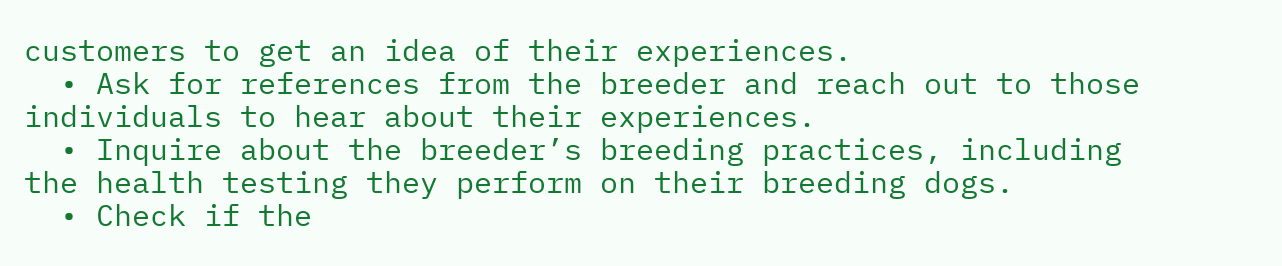customers to get an idea of their experiences.
  • Ask for references from the breeder and reach out to those individuals to hear about their experiences.
  • Inquire about the breeder’s breeding practices, including the health testing they perform on their breeding dogs.
  • Check if the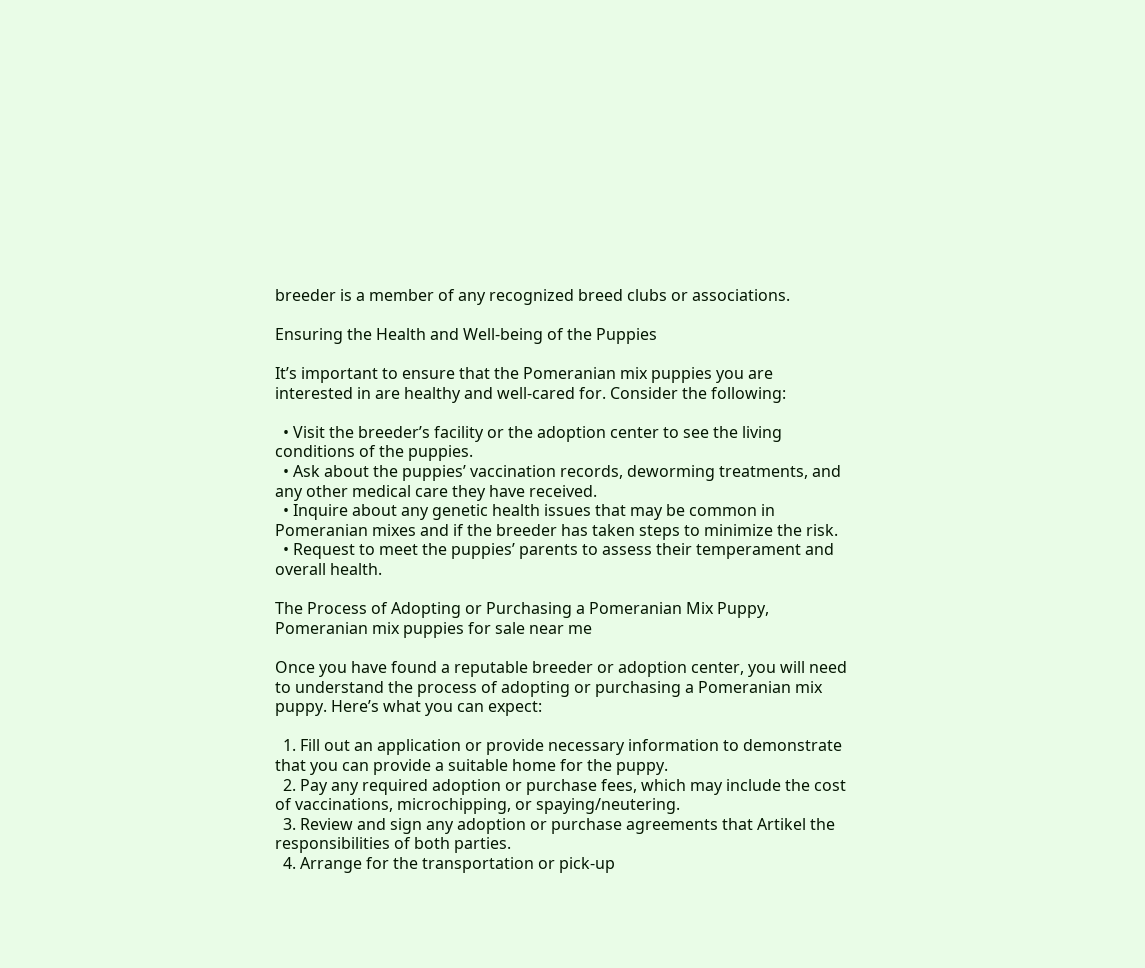breeder is a member of any recognized breed clubs or associations.

Ensuring the Health and Well-being of the Puppies

It’s important to ensure that the Pomeranian mix puppies you are interested in are healthy and well-cared for. Consider the following:

  • Visit the breeder’s facility or the adoption center to see the living conditions of the puppies.
  • Ask about the puppies’ vaccination records, deworming treatments, and any other medical care they have received.
  • Inquire about any genetic health issues that may be common in Pomeranian mixes and if the breeder has taken steps to minimize the risk.
  • Request to meet the puppies’ parents to assess their temperament and overall health.

The Process of Adopting or Purchasing a Pomeranian Mix Puppy, Pomeranian mix puppies for sale near me

Once you have found a reputable breeder or adoption center, you will need to understand the process of adopting or purchasing a Pomeranian mix puppy. Here’s what you can expect:

  1. Fill out an application or provide necessary information to demonstrate that you can provide a suitable home for the puppy.
  2. Pay any required adoption or purchase fees, which may include the cost of vaccinations, microchipping, or spaying/neutering.
  3. Review and sign any adoption or purchase agreements that Artikel the responsibilities of both parties.
  4. Arrange for the transportation or pick-up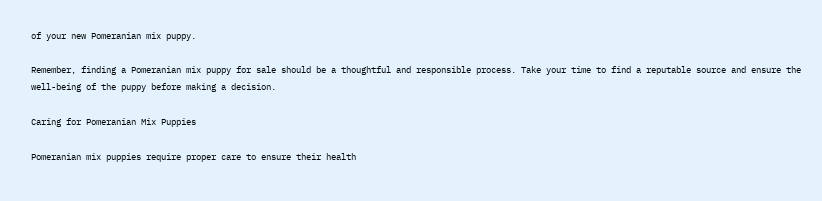of your new Pomeranian mix puppy.

Remember, finding a Pomeranian mix puppy for sale should be a thoughtful and responsible process. Take your time to find a reputable source and ensure the well-being of the puppy before making a decision.

Caring for Pomeranian Mix Puppies

Pomeranian mix puppies require proper care to ensure their health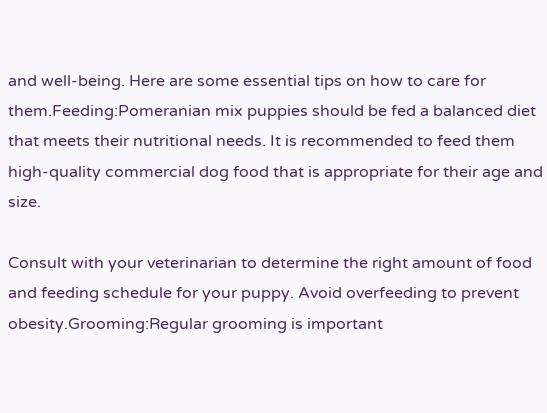and well-being. Here are some essential tips on how to care for them.Feeding:Pomeranian mix puppies should be fed a balanced diet that meets their nutritional needs. It is recommended to feed them high-quality commercial dog food that is appropriate for their age and size.

Consult with your veterinarian to determine the right amount of food and feeding schedule for your puppy. Avoid overfeeding to prevent obesity.Grooming:Regular grooming is important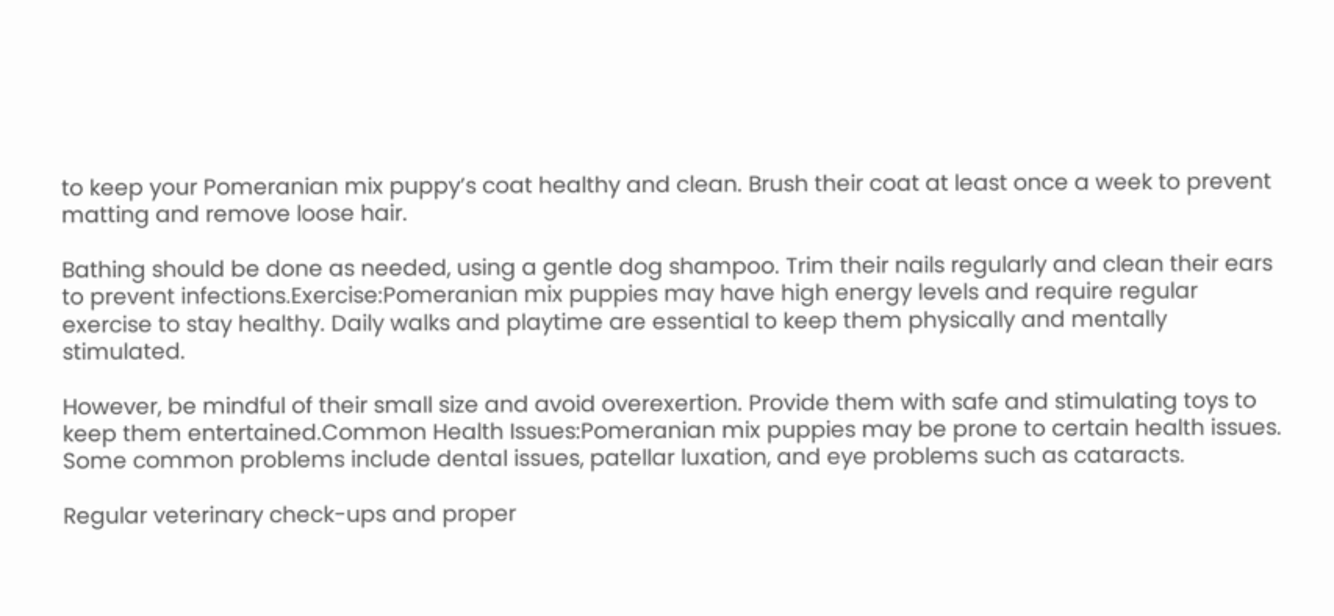to keep your Pomeranian mix puppy’s coat healthy and clean. Brush their coat at least once a week to prevent matting and remove loose hair.

Bathing should be done as needed, using a gentle dog shampoo. Trim their nails regularly and clean their ears to prevent infections.Exercise:Pomeranian mix puppies may have high energy levels and require regular exercise to stay healthy. Daily walks and playtime are essential to keep them physically and mentally stimulated.

However, be mindful of their small size and avoid overexertion. Provide them with safe and stimulating toys to keep them entertained.Common Health Issues:Pomeranian mix puppies may be prone to certain health issues. Some common problems include dental issues, patellar luxation, and eye problems such as cataracts.

Regular veterinary check-ups and proper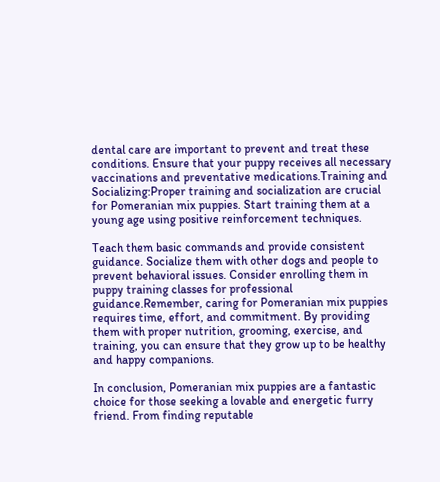dental care are important to prevent and treat these conditions. Ensure that your puppy receives all necessary vaccinations and preventative medications.Training and Socializing:Proper training and socialization are crucial for Pomeranian mix puppies. Start training them at a young age using positive reinforcement techniques.

Teach them basic commands and provide consistent guidance. Socialize them with other dogs and people to prevent behavioral issues. Consider enrolling them in puppy training classes for professional guidance.Remember, caring for Pomeranian mix puppies requires time, effort, and commitment. By providing them with proper nutrition, grooming, exercise, and training, you can ensure that they grow up to be healthy and happy companions.

In conclusion, Pomeranian mix puppies are a fantastic choice for those seeking a lovable and energetic furry friend. From finding reputable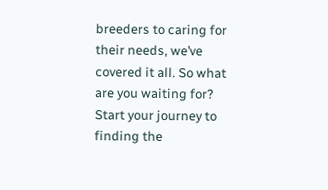breeders to caring for their needs, we’ve covered it all. So what are you waiting for? Start your journey to finding the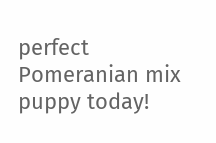perfect Pomeranian mix puppy today!